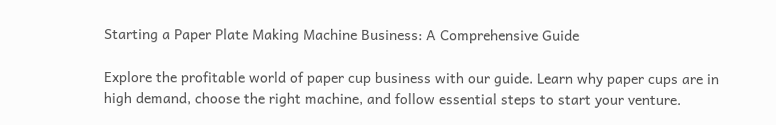Starting a Paper Plate Making Machine Business: A Comprehensive Guide

Explore the profitable world of paper cup business with our guide. Learn why paper cups are in high demand, choose the right machine, and follow essential steps to start your venture.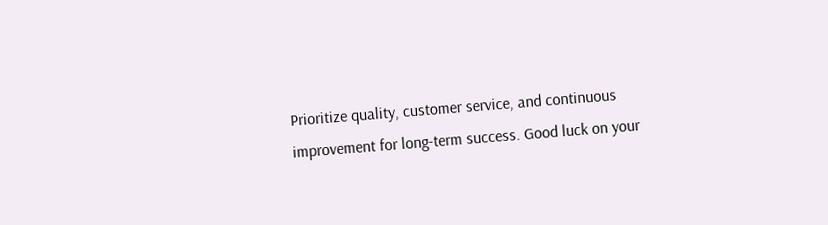Prioritize quality, customer service, and continuous improvement for long-term success. Good luck on your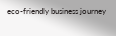eco-friendly business journey